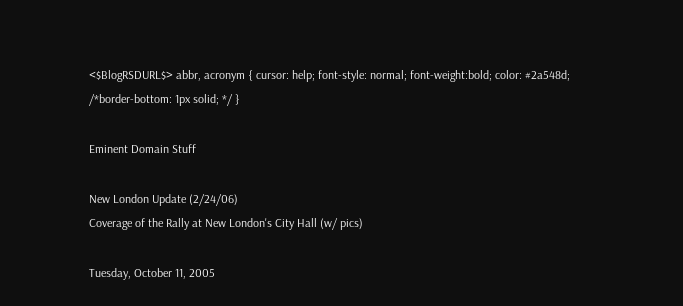<$BlogRSDURL$> abbr, acronym { cursor: help; font-style: normal; font-weight:bold; color: #2a548d; /*border-bottom: 1px solid; */ }

Eminent Domain Stuff

New London Update (2/24/06)
Coverage of the Rally at New London's City Hall (w/ pics)

Tuesday, October 11, 2005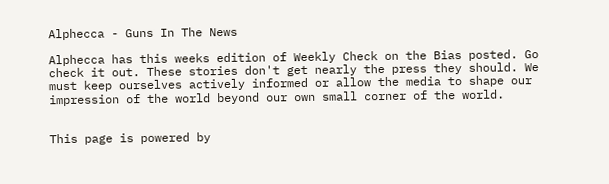Alphecca - Guns In The News

Alphecca has this weeks edition of Weekly Check on the Bias posted. Go check it out. These stories don't get nearly the press they should. We must keep ourselves actively informed or allow the media to shape our impression of the world beyond our own small corner of the world.


This page is powered by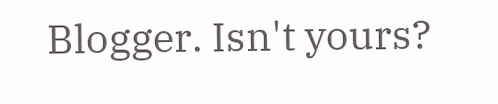Blogger. Isn't yours?